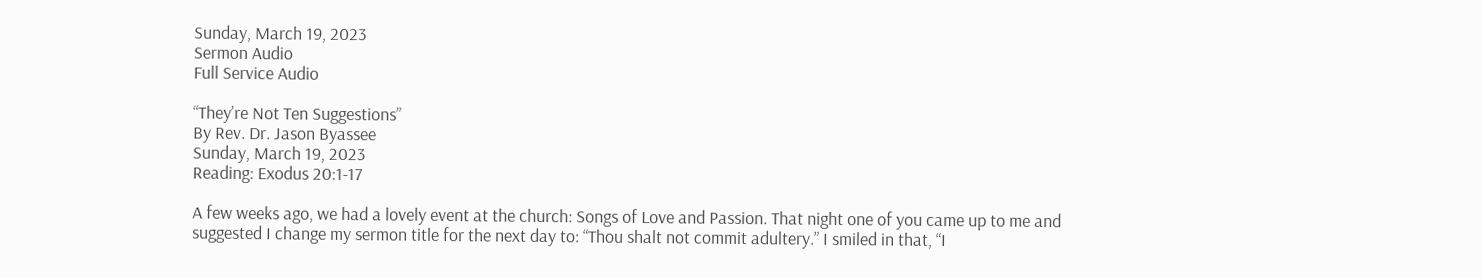Sunday, March 19, 2023
Sermon Audio
Full Service Audio

“They’re Not Ten Suggestions”
By Rev. Dr. Jason Byassee
Sunday, March 19, 2023
Reading: Exodus 20:1-17

A few weeks ago, we had a lovely event at the church: Songs of Love and Passion. That night one of you came up to me and suggested I change my sermon title for the next day to: “Thou shalt not commit adultery.” I smiled in that, “I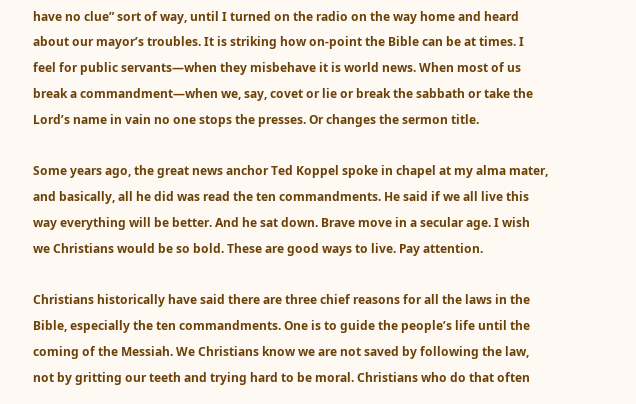have no clue” sort of way, until I turned on the radio on the way home and heard about our mayor’s troubles. It is striking how on-point the Bible can be at times. I feel for public servants—when they misbehave it is world news. When most of us break a commandment—when we, say, covet or lie or break the sabbath or take the Lord’s name in vain no one stops the presses. Or changes the sermon title.

Some years ago, the great news anchor Ted Koppel spoke in chapel at my alma mater, and basically, all he did was read the ten commandments. He said if we all live this way everything will be better. And he sat down. Brave move in a secular age. I wish we Christians would be so bold. These are good ways to live. Pay attention.

Christians historically have said there are three chief reasons for all the laws in the Bible, especially the ten commandments. One is to guide the people’s life until the coming of the Messiah. We Christians know we are not saved by following the law, not by gritting our teeth and trying hard to be moral. Christians who do that often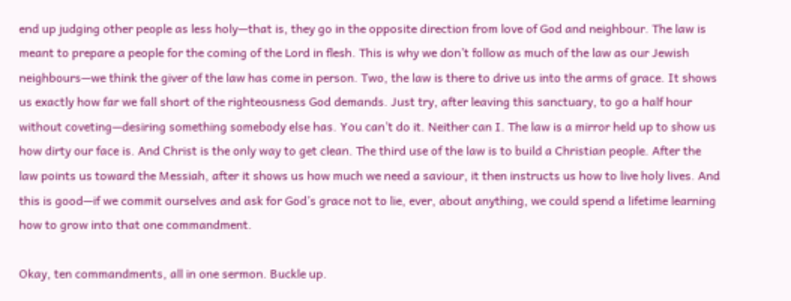end up judging other people as less holy—that is, they go in the opposite direction from love of God and neighbour. The law is meant to prepare a people for the coming of the Lord in flesh. This is why we don’t follow as much of the law as our Jewish neighbours—we think the giver of the law has come in person. Two, the law is there to drive us into the arms of grace. It shows us exactly how far we fall short of the righteousness God demands. Just try, after leaving this sanctuary, to go a half hour without coveting—desiring something somebody else has. You can’t do it. Neither can I. The law is a mirror held up to show us how dirty our face is. And Christ is the only way to get clean. The third use of the law is to build a Christian people. After the law points us toward the Messiah, after it shows us how much we need a saviour, it then instructs us how to live holy lives. And this is good—if we commit ourselves and ask for God’s grace not to lie, ever, about anything, we could spend a lifetime learning how to grow into that one commandment.

Okay, ten commandments, all in one sermon. Buckle up.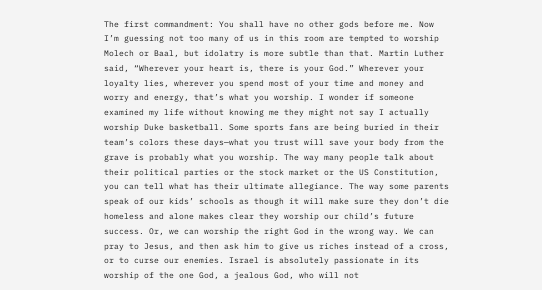The first commandment: You shall have no other gods before me. Now I’m guessing not too many of us in this room are tempted to worship Molech or Baal, but idolatry is more subtle than that. Martin Luther said, “Wherever your heart is, there is your God.” Wherever your loyalty lies, wherever you spend most of your time and money and worry and energy, that’s what you worship. I wonder if someone examined my life without knowing me they might not say I actually worship Duke basketball. Some sports fans are being buried in their team’s colors these days—what you trust will save your body from the grave is probably what you worship. The way many people talk about their political parties or the stock market or the US Constitution, you can tell what has their ultimate allegiance. The way some parents speak of our kids’ schools as though it will make sure they don’t die homeless and alone makes clear they worship our child’s future success. Or, we can worship the right God in the wrong way. We can pray to Jesus, and then ask him to give us riches instead of a cross, or to curse our enemies. Israel is absolutely passionate in its worship of the one God, a jealous God, who will not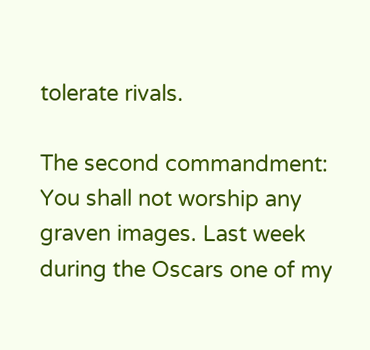tolerate rivals.

The second commandment: You shall not worship any graven images. Last week during the Oscars one of my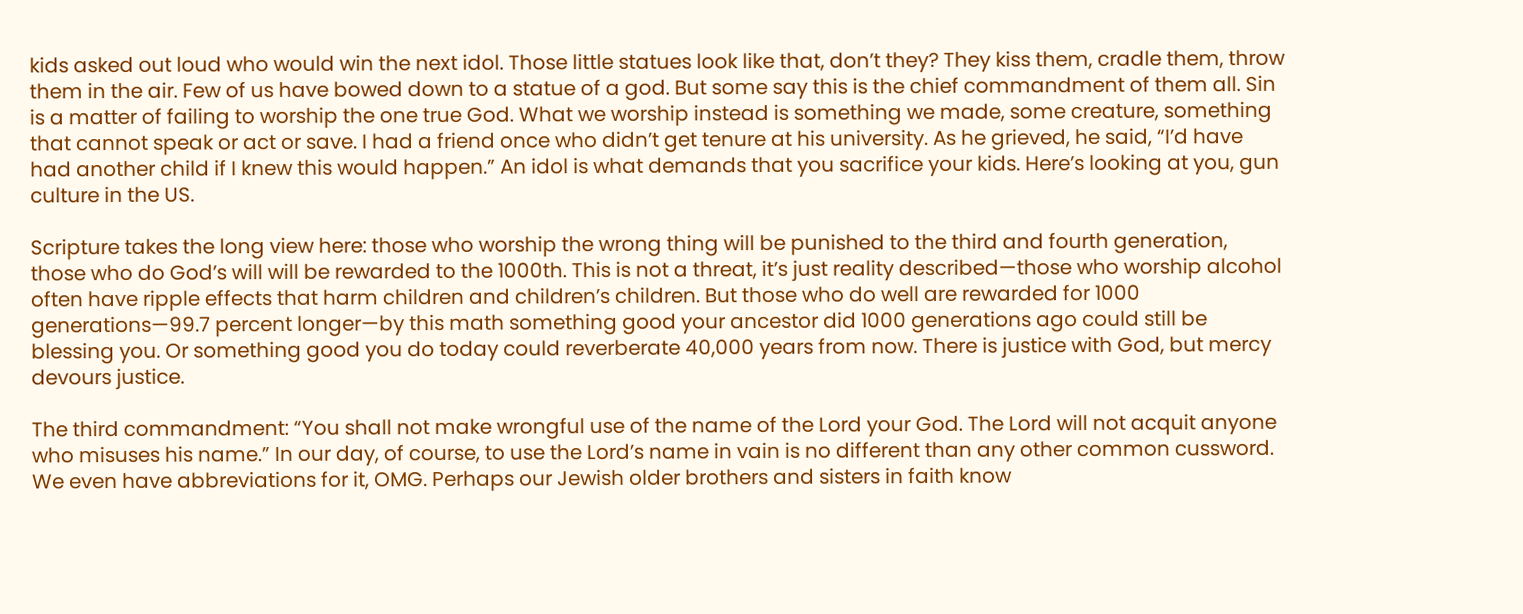kids asked out loud who would win the next idol. Those little statues look like that, don’t they? They kiss them, cradle them, throw them in the air. Few of us have bowed down to a statue of a god. But some say this is the chief commandment of them all. Sin is a matter of failing to worship the one true God. What we worship instead is something we made, some creature, something that cannot speak or act or save. I had a friend once who didn’t get tenure at his university. As he grieved, he said, “I’d have had another child if I knew this would happen.” An idol is what demands that you sacrifice your kids. Here’s looking at you, gun culture in the US.

Scripture takes the long view here: those who worship the wrong thing will be punished to the third and fourth generation, those who do God’s will will be rewarded to the 1000th. This is not a threat, it’s just reality described—those who worship alcohol often have ripple effects that harm children and children’s children. But those who do well are rewarded for 1000 generations—99.7 percent longer—by this math something good your ancestor did 1000 generations ago could still be blessing you. Or something good you do today could reverberate 40,000 years from now. There is justice with God, but mercy devours justice.

The third commandment: “You shall not make wrongful use of the name of the Lord your God. The Lord will not acquit anyone who misuses his name.” In our day, of course, to use the Lord’s name in vain is no different than any other common cussword. We even have abbreviations for it, OMG. Perhaps our Jewish older brothers and sisters in faith know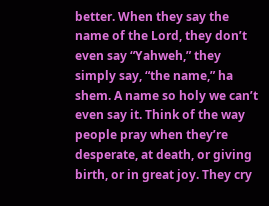better. When they say the name of the Lord, they don’t even say “Yahweh,” they simply say, “the name,” ha shem. A name so holy we can’t even say it. Think of the way people pray when they’re desperate, at death, or giving birth, or in great joy. They cry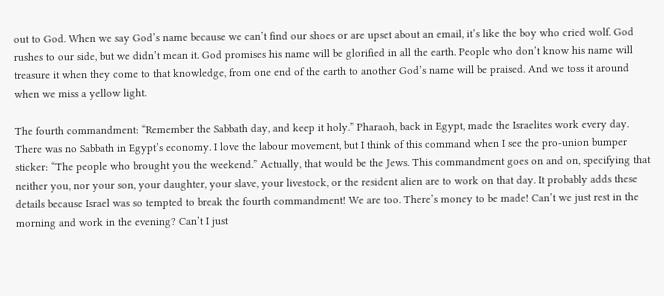out to God. When we say God’s name because we can’t find our shoes or are upset about an email, it’s like the boy who cried wolf. God rushes to our side, but we didn’t mean it. God promises his name will be glorified in all the earth. People who don’t know his name will treasure it when they come to that knowledge, from one end of the earth to another God’s name will be praised. And we toss it around when we miss a yellow light.

The fourth commandment: “Remember the Sabbath day, and keep it holy.” Pharaoh, back in Egypt, made the Israelites work every day. There was no Sabbath in Egypt’s economy. I love the labour movement, but I think of this command when I see the pro-union bumper sticker: “The people who brought you the weekend.” Actually, that would be the Jews. This commandment goes on and on, specifying that neither you, nor your son, your daughter, your slave, your livestock, or the resident alien are to work on that day. It probably adds these details because Israel was so tempted to break the fourth commandment! We are too. There’s money to be made! Can’t we just rest in the morning and work in the evening? Can’t I just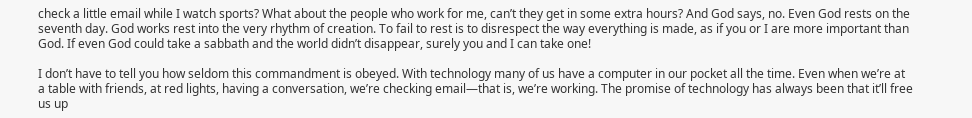check a little email while I watch sports? What about the people who work for me, can’t they get in some extra hours? And God says, no. Even God rests on the seventh day. God works rest into the very rhythm of creation. To fail to rest is to disrespect the way everything is made, as if you or I are more important than God. If even God could take a sabbath and the world didn’t disappear, surely you and I can take one!

I don’t have to tell you how seldom this commandment is obeyed. With technology many of us have a computer in our pocket all the time. Even when we’re at a table with friends, at red lights, having a conversation, we’re checking email—that is, we’re working. The promise of technology has always been that it’ll free us up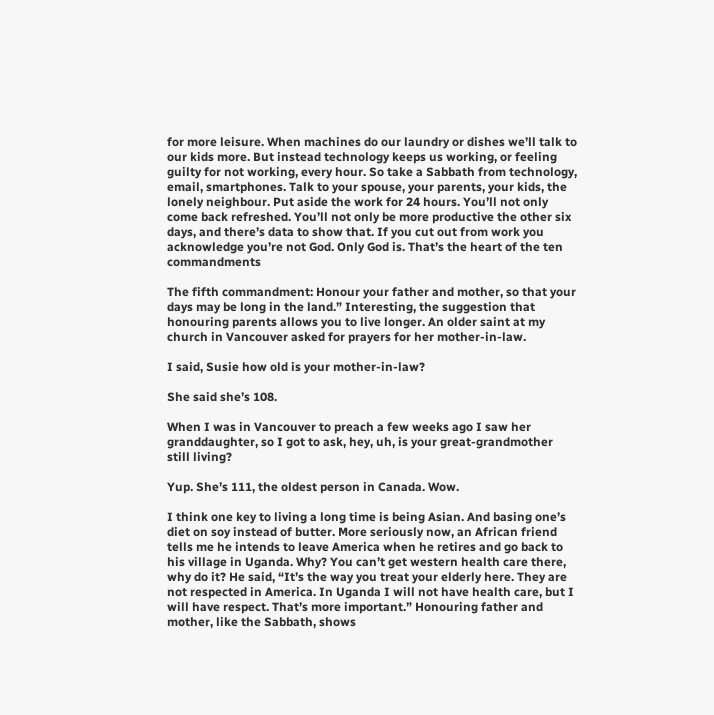for more leisure. When machines do our laundry or dishes we’ll talk to our kids more. But instead technology keeps us working, or feeling guilty for not working, every hour. So take a Sabbath from technology, email, smartphones. Talk to your spouse, your parents, your kids, the lonely neighbour. Put aside the work for 24 hours. You’ll not only come back refreshed. You’ll not only be more productive the other six days, and there’s data to show that. If you cut out from work you acknowledge you’re not God. Only God is. That’s the heart of the ten commandments

The fifth commandment: Honour your father and mother, so that your days may be long in the land.” Interesting, the suggestion that honouring parents allows you to live longer. An older saint at my church in Vancouver asked for prayers for her mother-in-law.

I said, Susie how old is your mother-in-law?

She said she’s 108.

When I was in Vancouver to preach a few weeks ago I saw her granddaughter, so I got to ask, hey, uh, is your great-grandmother still living?

Yup. She’s 111, the oldest person in Canada. Wow.

I think one key to living a long time is being Asian. And basing one’s diet on soy instead of butter. More seriously now, an African friend tells me he intends to leave America when he retires and go back to his village in Uganda. Why? You can’t get western health care there, why do it? He said, “It’s the way you treat your elderly here. They are not respected in America. In Uganda I will not have health care, but I will have respect. That’s more important.” Honouring father and mother, like the Sabbath, shows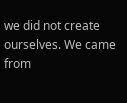we did not create ourselves. We came from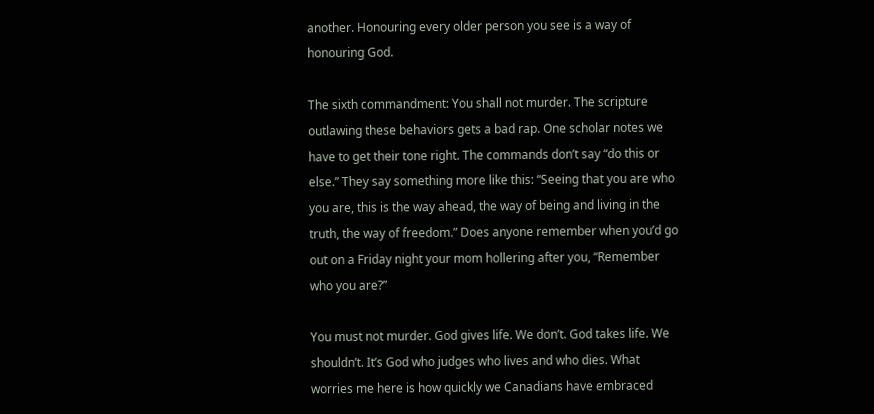another. Honouring every older person you see is a way of honouring God.

The sixth commandment: You shall not murder. The scripture outlawing these behaviors gets a bad rap. One scholar notes we have to get their tone right. The commands don’t say “do this or else.” They say something more like this: “Seeing that you are who you are, this is the way ahead, the way of being and living in the truth, the way of freedom.” Does anyone remember when you’d go out on a Friday night your mom hollering after you, “Remember who you are?”

You must not murder. God gives life. We don’t. God takes life. We shouldn’t. It’s God who judges who lives and who dies. What worries me here is how quickly we Canadians have embraced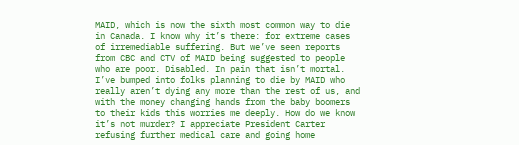MAID, which is now the sixth most common way to die in Canada. I know why it’s there: for extreme cases of irremediable suffering. But we’ve seen reports from CBC and CTV of MAID being suggested to people who are poor. Disabled. In pain that isn’t mortal. I’ve bumped into folks planning to die by MAID who really aren’t dying any more than the rest of us, and with the money changing hands from the baby boomers to their kids this worries me deeply. How do we know it’s not murder? I appreciate President Carter refusing further medical care and going home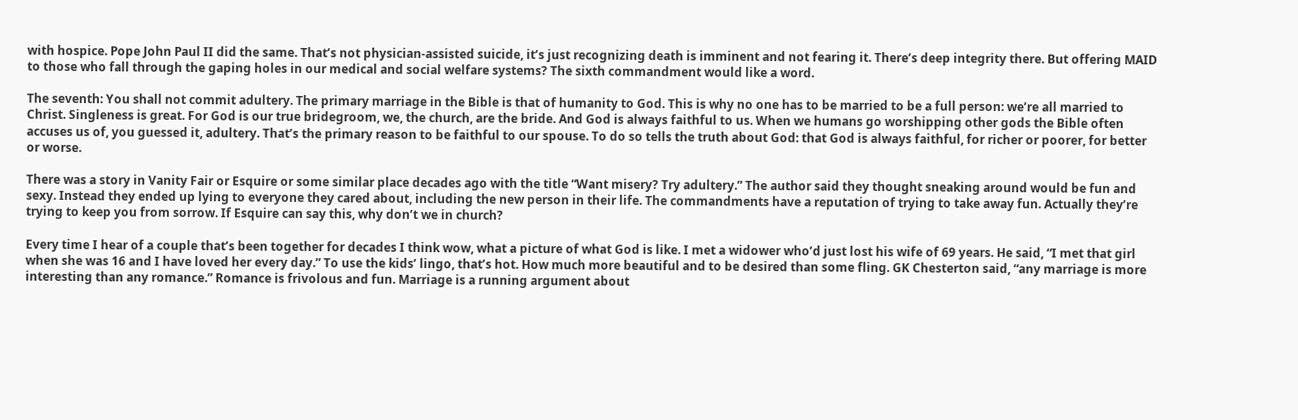with hospice. Pope John Paul II did the same. That’s not physician-assisted suicide, it’s just recognizing death is imminent and not fearing it. There’s deep integrity there. But offering MAID to those who fall through the gaping holes in our medical and social welfare systems? The sixth commandment would like a word.

The seventh: You shall not commit adultery. The primary marriage in the Bible is that of humanity to God. This is why no one has to be married to be a full person: we’re all married to Christ. Singleness is great. For God is our true bridegroom, we, the church, are the bride. And God is always faithful to us. When we humans go worshipping other gods the Bible often accuses us of, you guessed it, adultery. That’s the primary reason to be faithful to our spouse. To do so tells the truth about God: that God is always faithful, for richer or poorer, for better or worse.

There was a story in Vanity Fair or Esquire or some similar place decades ago with the title “Want misery? Try adultery.” The author said they thought sneaking around would be fun and sexy. Instead they ended up lying to everyone they cared about, including the new person in their life. The commandments have a reputation of trying to take away fun. Actually they’re trying to keep you from sorrow. If Esquire can say this, why don’t we in church?

Every time I hear of a couple that’s been together for decades I think wow, what a picture of what God is like. I met a widower who’d just lost his wife of 69 years. He said, “I met that girl when she was 16 and I have loved her every day.” To use the kids’ lingo, that’s hot. How much more beautiful and to be desired than some fling. GK Chesterton said, “any marriage is more interesting than any romance.” Romance is frivolous and fun. Marriage is a running argument about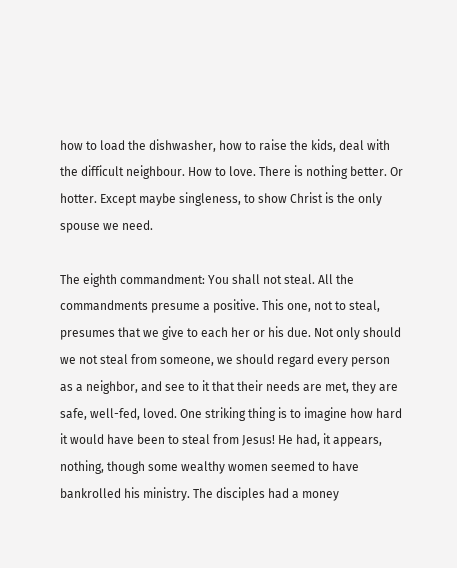how to load the dishwasher, how to raise the kids, deal with the difficult neighbour. How to love. There is nothing better. Or hotter. Except maybe singleness, to show Christ is the only spouse we need.

The eighth commandment: You shall not steal. All the commandments presume a positive. This one, not to steal, presumes that we give to each her or his due. Not only should we not steal from someone, we should regard every person as a neighbor, and see to it that their needs are met, they are safe, well-fed, loved. One striking thing is to imagine how hard it would have been to steal from Jesus! He had, it appears, nothing, though some wealthy women seemed to have bankrolled his ministry. The disciples had a money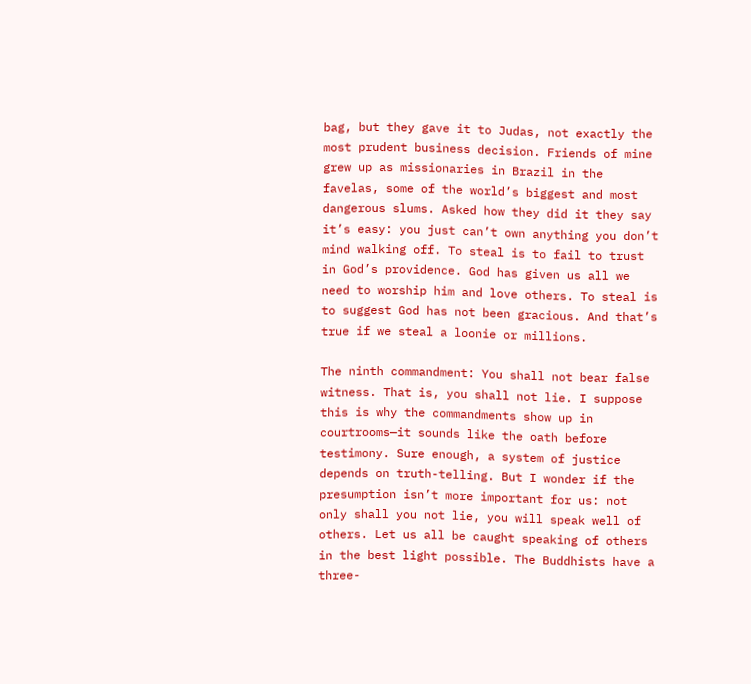bag, but they gave it to Judas, not exactly the most prudent business decision. Friends of mine grew up as missionaries in Brazil in the favelas, some of the world’s biggest and most dangerous slums. Asked how they did it they say it’s easy: you just can’t own anything you don’t mind walking off. To steal is to fail to trust in God’s providence. God has given us all we need to worship him and love others. To steal is to suggest God has not been gracious. And that’s true if we steal a loonie or millions.

The ninth commandment: You shall not bear false witness. That is, you shall not lie. I suppose this is why the commandments show up in courtrooms—it sounds like the oath before testimony. Sure enough, a system of justice depends on truth-telling. But I wonder if the presumption isn’t more important for us: not only shall you not lie, you will speak well of others. Let us all be caught speaking of others in the best light possible. The Buddhists have a three-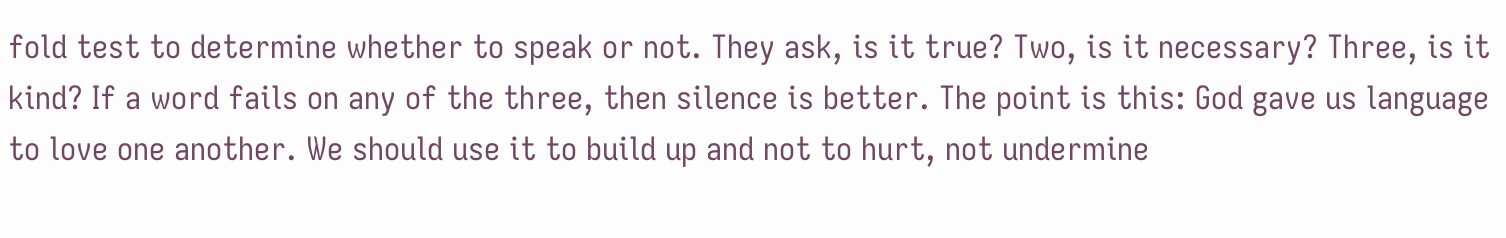fold test to determine whether to speak or not. They ask, is it true? Two, is it necessary? Three, is it kind? If a word fails on any of the three, then silence is better. The point is this: God gave us language to love one another. We should use it to build up and not to hurt, not undermine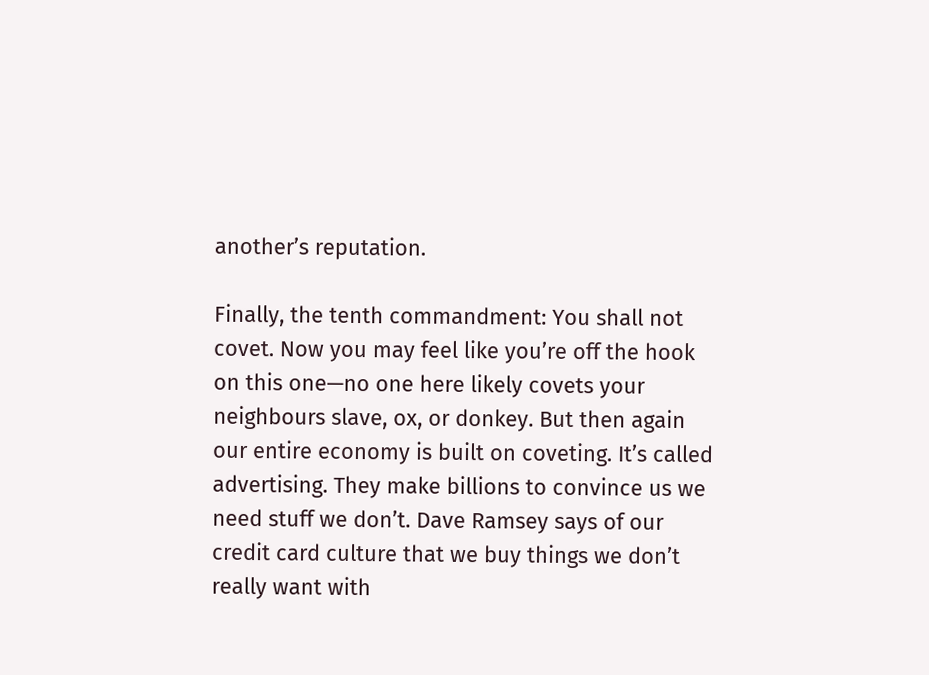another’s reputation.

Finally, the tenth commandment: You shall not covet. Now you may feel like you’re off the hook on this one—no one here likely covets your neighbours slave, ox, or donkey. But then again our entire economy is built on coveting. It’s called advertising. They make billions to convince us we need stuff we don’t. Dave Ramsey says of our credit card culture that we buy things we don’t really want with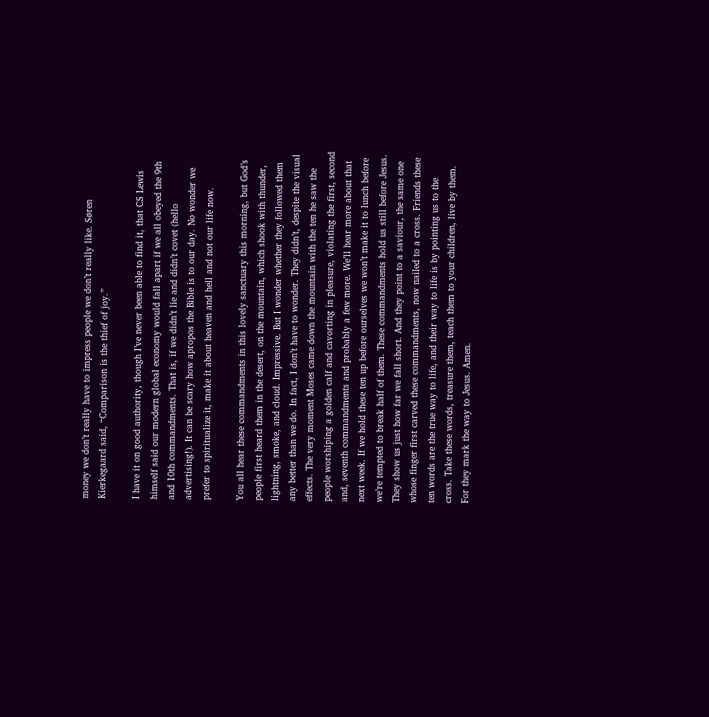money we don’t really have to impress people we don’t really like. Søren Kierkegaard said, “Comparison is the thief of joy.”

I have it on good authority, though I’ve never been able to find it, that CS Lewis himself said our modern global economy would fall apart if we all obeyed the 9th and 10th commandments. That is, if we didn’t lie and didn’t covet (hello advertising!). It can be scary how apropos the Bible is to our day. No wonder we prefer to spiritualize it, make it about heaven and hell and not our life now.

You all hear these commandments in this lovely sanctuary this morning, but God’s people first heard them in the desert, on the mountain, which shook with thunder, lightning, smoke, and cloud. Impressive. But I wonder whether they followed them any better than we do. In fact, I don’t have to wonder. They didn’t, despite the visual effects. The very moment Moses came down the mountain with the ten he saw the people worshiping a golden calf and cavorting in pleasure, violating the first, second and, seventh commandments and probably a few more. We’ll hear more about that next week. If we hold these ten up before ourselves we won’t make it to lunch before we’re tempted to break half of them. These commandments hold us still before Jesus. They show us just how far we fall short. And they point to a saviour, the same one whose finger first carved these commandments, now nailed to a cross. Friends these ten words are the true way to life, and their way to life is by pointing us to the cross. Take these words, treasure them, teach them to your children, live by them. For they mark the way to Jesus. Amen.